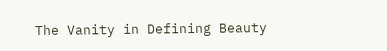The Vanity in Defining Beauty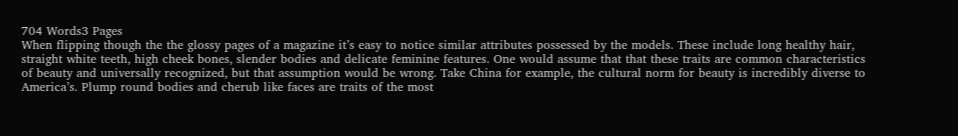704 Words3 Pages
When flipping though the the glossy pages of a magazine it’s easy to notice similar attributes possessed by the models. These include long healthy hair, straight white teeth, high cheek bones, slender bodies and delicate feminine features. One would assume that that these traits are common characteristics of beauty and universally recognized, but that assumption would be wrong. Take China for example, the cultural norm for beauty is incredibly diverse to America’s. Plump round bodies and cherub like faces are traits of the most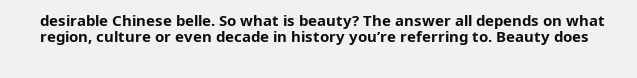desirable Chinese belle. So what is beauty? The answer all depends on what region, culture or even decade in history you’re referring to. Beauty does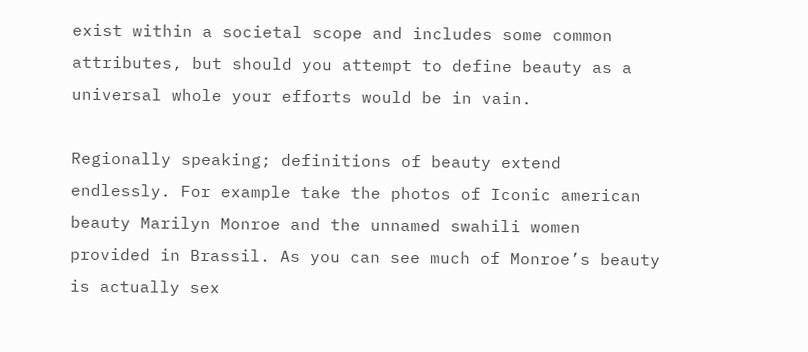exist within a societal scope and includes some common attributes, but should you attempt to define beauty as a universal whole your efforts would be in vain.

Regionally speaking; definitions of beauty extend endlessly. For example take the photos of Iconic american beauty Marilyn Monroe and the unnamed swahili women provided in Brassil. As you can see much of Monroe’s beauty is actually sex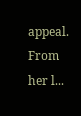appeal. From her l...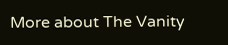More about The Vanity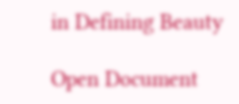in Defining Beauty

Open Document